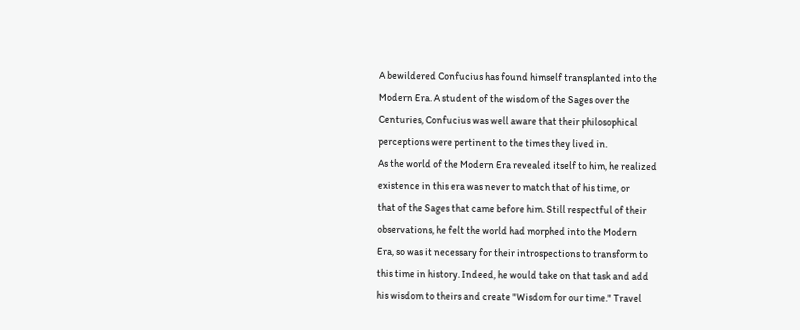A bewildered Confucius has found himself transplanted into the
Modern Era. A student of the wisdom of the Sages over the
Centuries, Confucius was well aware that their philosophical
perceptions were pertinent to the times they lived in.
As the world of the Modern Era revealed itself to him, he realized
existence in this era was never to match that of his time, or
that of the Sages that came before him. Still respectful of their
observations, he felt the world had morphed into the Modern
Era, so was it necessary for their introspections to transform to
this time in history. Indeed, he would take on that task and add
his wisdom to theirs and create "Wisdom for our time." Travel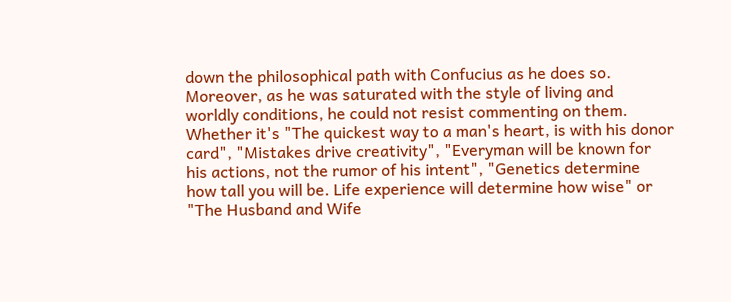down the philosophical path with Confucius as he does so.
Moreover, as he was saturated with the style of living and
worldly conditions, he could not resist commenting on them.
Whether it's "The quickest way to a man's heart, is with his donor
card", "Mistakes drive creativity", "Everyman will be known for
his actions, not the rumor of his intent", "Genetics determine
how tall you will be. Life experience will determine how wise" or
"The Husband and Wife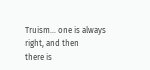Truism... one is always right, and then
there is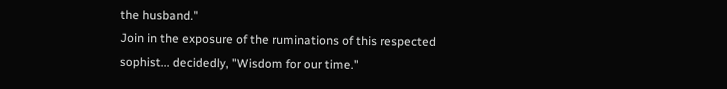the husband."
Join in the exposure of the ruminations of this respected
sophist... decidedly, "Wisdom for our time."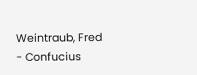Weintraub, Fred - Confucius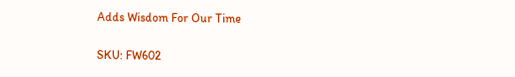Adds Wisdom For Our Time

SKU: FW602